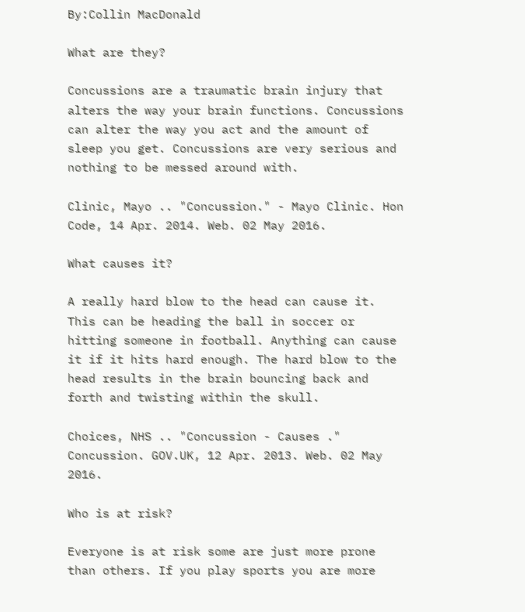By:Collin MacDonald

What are they?

Concussions are a traumatic brain injury that alters the way your brain functions. Concussions can alter the way you act and the amount of sleep you get. Concussions are very serious and nothing to be messed around with.

Clinic, Mayo .. "Concussion." - Mayo Clinic. Hon Code, 14 Apr. 2014. Web. 02 May 2016.

What causes it?

A really hard blow to the head can cause it. This can be heading the ball in soccer or hitting someone in football. Anything can cause it if it hits hard enough. The hard blow to the head results in the brain bouncing back and forth and twisting within the skull.

Choices, NHS .. "Concussion - Causes ." Concussion. GOV.UK, 12 Apr. 2013. Web. 02 May 2016.

Who is at risk?

Everyone is at risk some are just more prone than others. If you play sports you are more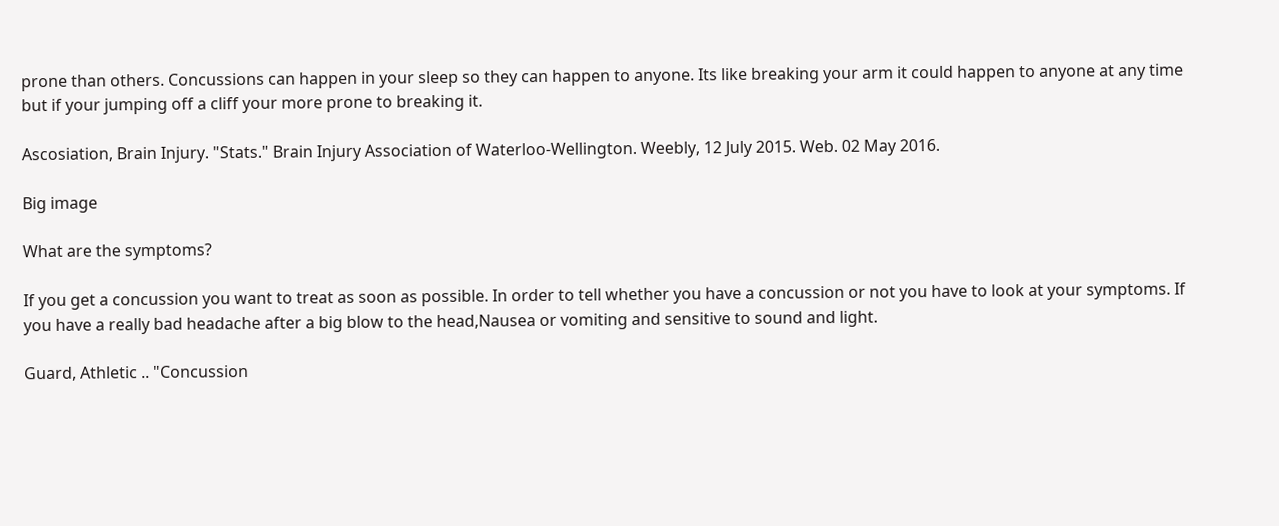prone than others. Concussions can happen in your sleep so they can happen to anyone. Its like breaking your arm it could happen to anyone at any time but if your jumping off a cliff your more prone to breaking it.

Ascosiation, Brain Injury. "Stats." Brain Injury Association of Waterloo-Wellington. Weebly, 12 July 2015. Web. 02 May 2016.

Big image

What are the symptoms?

If you get a concussion you want to treat as soon as possible. In order to tell whether you have a concussion or not you have to look at your symptoms. If you have a really bad headache after a big blow to the head,Nausea or vomiting and sensitive to sound and light.

Guard, Athletic .. "Concussion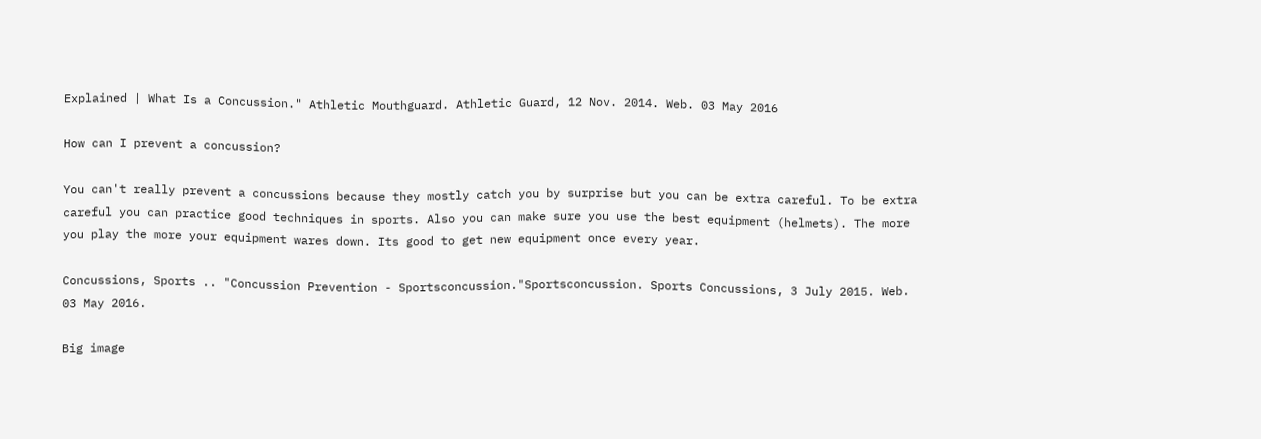Explained | What Is a Concussion." Athletic Mouthguard. Athletic Guard, 12 Nov. 2014. Web. 03 May 2016

How can I prevent a concussion?

You can't really prevent a concussions because they mostly catch you by surprise but you can be extra careful. To be extra careful you can practice good techniques in sports. Also you can make sure you use the best equipment (helmets). The more you play the more your equipment wares down. Its good to get new equipment once every year.

Concussions, Sports .. "Concussion Prevention - Sportsconcussion."Sportsconcussion. Sports Concussions, 3 July 2015. Web. 03 May 2016.

Big image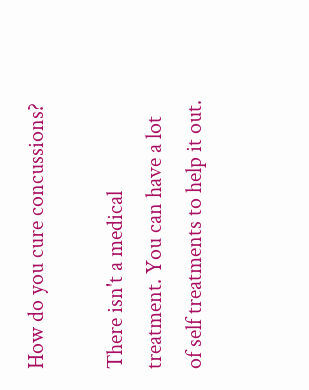How do you cure concussions?

There isn't a medical treatment. You can have a lot of self treatments to help it out.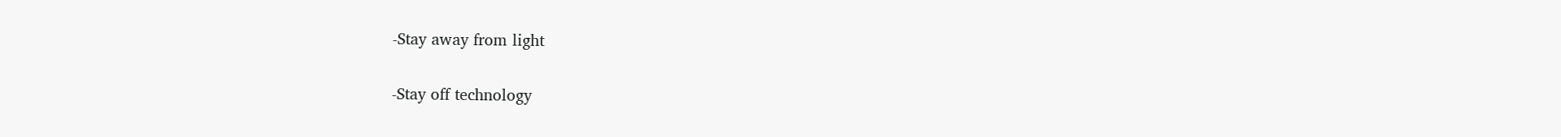-Stay away from light

-Stay off technology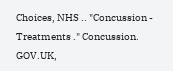Choices, NHS .. "Concussion - Treatments ." Concussion. GOV.UK,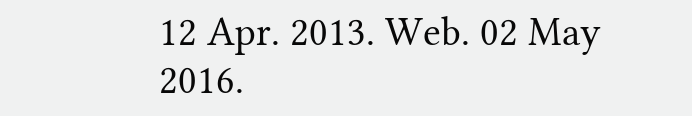12 Apr. 2013. Web. 02 May 2016.